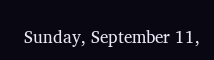Sunday, September 11,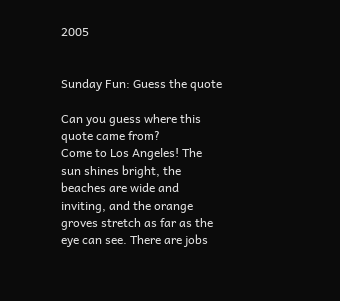2005


Sunday Fun: Guess the quote

Can you guess where this quote came from?
Come to Los Angeles! The sun shines bright, the beaches are wide and inviting, and the orange groves stretch as far as the eye can see. There are jobs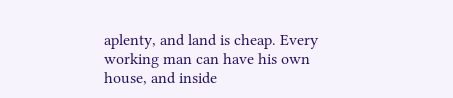aplenty, and land is cheap. Every working man can have his own house, and inside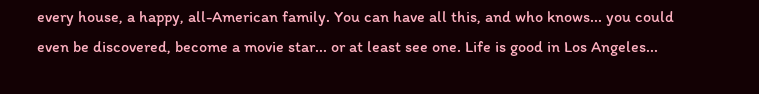every house, a happy, all-American family. You can have all this, and who knows... you could even be discovered, become a movie star... or at least see one. Life is good in Los Angeles...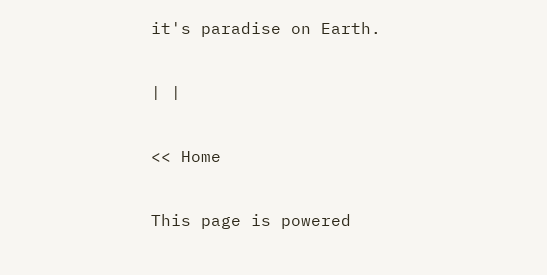it's paradise on Earth.

| |

<< Home

This page is powered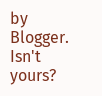by Blogger. Isn't yours?